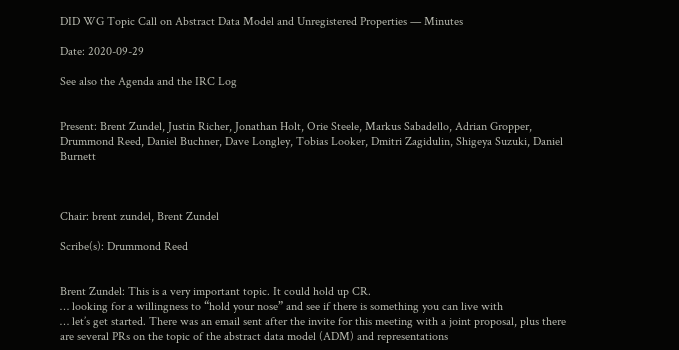DID WG Topic Call on Abstract Data Model and Unregistered Properties — Minutes

Date: 2020-09-29

See also the Agenda and the IRC Log


Present: Brent Zundel, Justin Richer, Jonathan Holt, Orie Steele, Markus Sabadello, Adrian Gropper, Drummond Reed, Daniel Buchner, Dave Longley, Tobias Looker, Dmitri Zagidulin, Shigeya Suzuki, Daniel Burnett



Chair: brent zundel, Brent Zundel

Scribe(s): Drummond Reed


Brent Zundel: This is a very important topic. It could hold up CR.
… looking for a willingness to “hold your nose” and see if there is something you can live with
… let’s get started. There was an email sent after the invite for this meeting with a joint proposal, plus there are several PRs on the topic of the abstract data model (ADM) and representations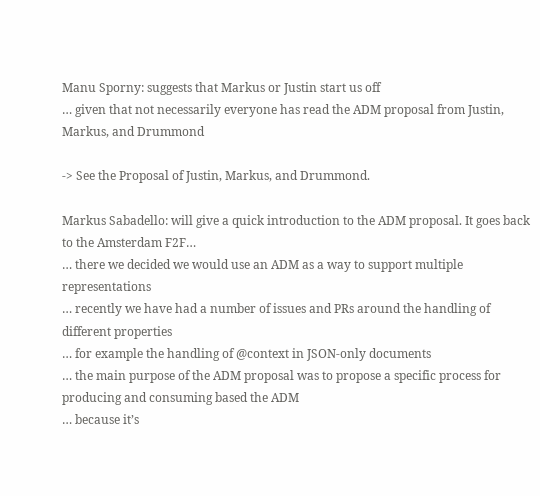Manu Sporny: suggests that Markus or Justin start us off
… given that not necessarily everyone has read the ADM proposal from Justin, Markus, and Drummond

-> See the Proposal of Justin, Markus, and Drummond.

Markus Sabadello: will give a quick introduction to the ADM proposal. It goes back to the Amsterdam F2F…
… there we decided we would use an ADM as a way to support multiple representations
… recently we have had a number of issues and PRs around the handling of different properties
… for example the handling of @context in JSON-only documents
… the main purpose of the ADM proposal was to propose a specific process for producing and consuming based the ADM
… because it’s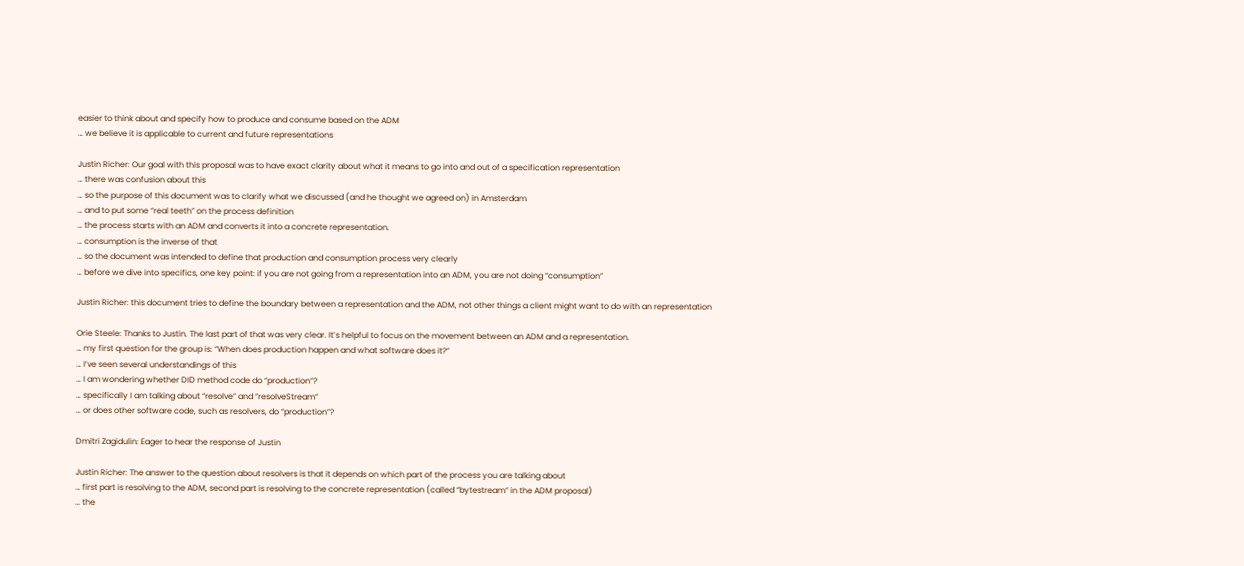easier to think about and specify how to produce and consume based on the ADM
… we believe it is applicable to current and future representations

Justin Richer: Our goal with this proposal was to have exact clarity about what it means to go into and out of a specification representation
… there was confusion about this
… so the purpose of this document was to clarify what we discussed (and he thought we agreed on) in Amsterdam
… and to put some “real teeth” on the process definition
… the process starts with an ADM and converts it into a concrete representation.
… consumption is the inverse of that
… so the document was intended to define that production and consumption process very clearly
… before we dive into specifics, one key point: if you are not going from a representation into an ADM, you are not doing “consumption”

Justin Richer: this document tries to define the boundary between a representation and the ADM, not other things a client might want to do with an representation

Orie Steele: Thanks to Justin. The last part of that was very clear. It’s helpful to focus on the movement between an ADM and a representation.
… my first question for the group is: “When does production happen and what software does it?”
… I’ve seen several understandings of this
… I am wondering whether DID method code do “production”?
… specifically I am talking about “resolve” and “resolveStream”
… or does other software code, such as resolvers, do “production”?

Dmitri Zagidulin: Eager to hear the response of Justin

Justin Richer: The answer to the question about resolvers is that it depends on which part of the process you are talking about
… first part is resolving to the ADM, second part is resolving to the concrete representation (called “bytestream” in the ADM proposal)
… the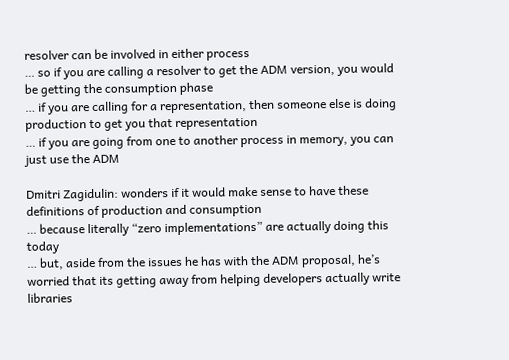resolver can be involved in either process
… so if you are calling a resolver to get the ADM version, you would be getting the consumption phase
… if you are calling for a representation, then someone else is doing production to get you that representation
… if you are going from one to another process in memory, you can just use the ADM

Dmitri Zagidulin: wonders if it would make sense to have these definitions of production and consumption
… because literally “zero implementations” are actually doing this today
… but, aside from the issues he has with the ADM proposal, he’s worried that its getting away from helping developers actually write libraries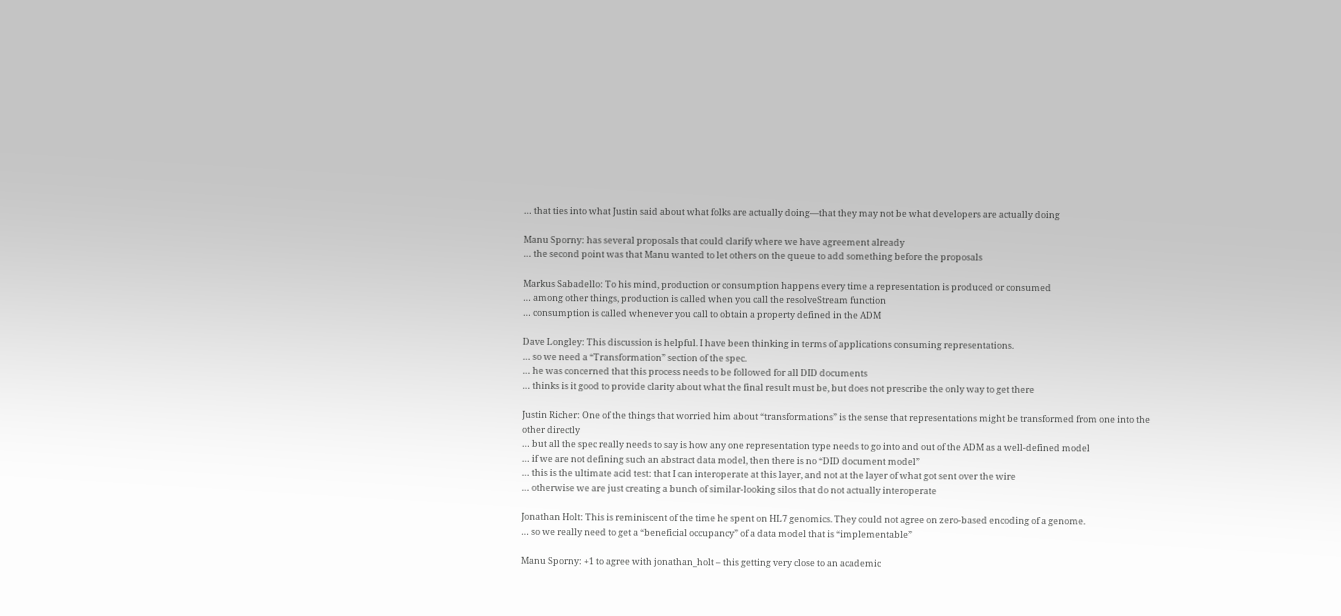… that ties into what Justin said about what folks are actually doing—that they may not be what developers are actually doing

Manu Sporny: has several proposals that could clarify where we have agreement already
… the second point was that Manu wanted to let others on the queue to add something before the proposals

Markus Sabadello: To his mind, production or consumption happens every time a representation is produced or consumed
… among other things, production is called when you call the resolveStream function
… consumption is called whenever you call to obtain a property defined in the ADM

Dave Longley: This discussion is helpful. I have been thinking in terms of applications consuming representations.
… so we need a “Transformation” section of the spec.
… he was concerned that this process needs to be followed for all DID documents
… thinks is it good to provide clarity about what the final result must be, but does not prescribe the only way to get there

Justin Richer: One of the things that worried him about “transformations” is the sense that representations might be transformed from one into the other directly
… but all the spec really needs to say is how any one representation type needs to go into and out of the ADM as a well-defined model
… if we are not defining such an abstract data model, then there is no “DID document model”
… this is the ultimate acid test: that I can interoperate at this layer, and not at the layer of what got sent over the wire
… otherwise we are just creating a bunch of similar-looking silos that do not actually interoperate

Jonathan Holt: This is reminiscent of the time he spent on HL7 genomics. They could not agree on zero-based encoding of a genome.
… so we really need to get a “beneficial occupancy” of a data model that is “implementable”

Manu Sporny: +1 to agree with jonathan_holt – this getting very close to an academic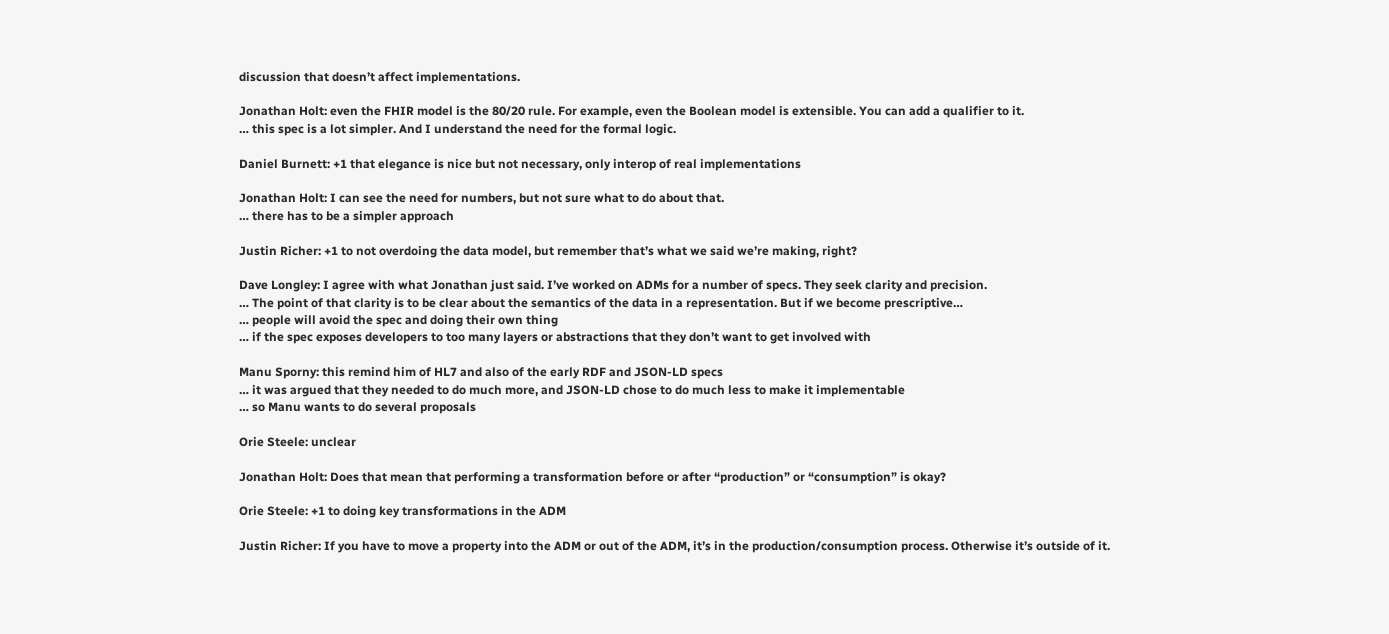discussion that doesn’t affect implementations.

Jonathan Holt: even the FHIR model is the 80/20 rule. For example, even the Boolean model is extensible. You can add a qualifier to it.
… this spec is a lot simpler. And I understand the need for the formal logic.

Daniel Burnett: +1 that elegance is nice but not necessary, only interop of real implementations

Jonathan Holt: I can see the need for numbers, but not sure what to do about that.
… there has to be a simpler approach

Justin Richer: +1 to not overdoing the data model, but remember that’s what we said we’re making, right?

Dave Longley: I agree with what Jonathan just said. I’ve worked on ADMs for a number of specs. They seek clarity and precision.
… The point of that clarity is to be clear about the semantics of the data in a representation. But if we become prescriptive…
… people will avoid the spec and doing their own thing
… if the spec exposes developers to too many layers or abstractions that they don’t want to get involved with

Manu Sporny: this remind him of HL7 and also of the early RDF and JSON-LD specs
… it was argued that they needed to do much more, and JSON-LD chose to do much less to make it implementable
… so Manu wants to do several proposals

Orie Steele: unclear

Jonathan Holt: Does that mean that performing a transformation before or after “production” or “consumption” is okay?

Orie Steele: +1 to doing key transformations in the ADM

Justin Richer: If you have to move a property into the ADM or out of the ADM, it’s in the production/consumption process. Otherwise it’s outside of it.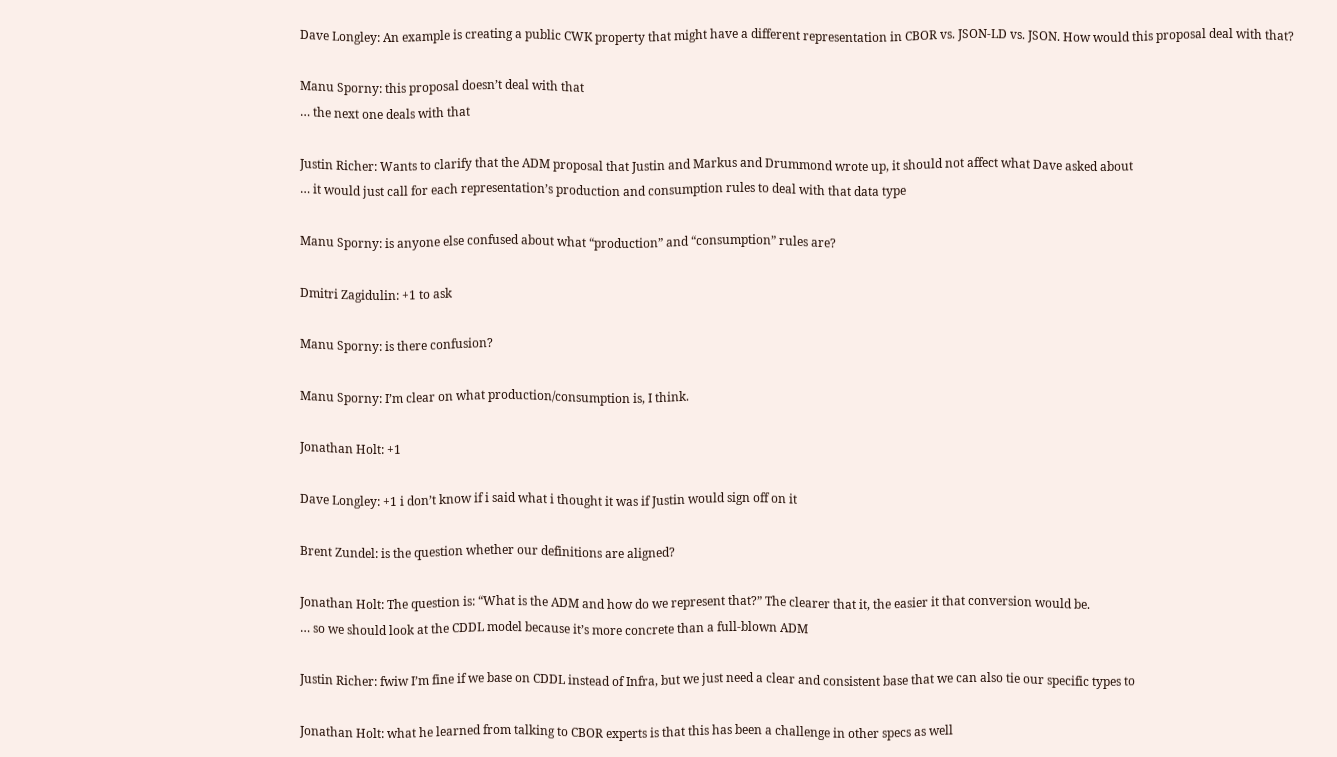Dave Longley: An example is creating a public CWK property that might have a different representation in CBOR vs. JSON-LD vs. JSON. How would this proposal deal with that?

Manu Sporny: this proposal doesn’t deal with that
… the next one deals with that

Justin Richer: Wants to clarify that the ADM proposal that Justin and Markus and Drummond wrote up, it should not affect what Dave asked about
… it would just call for each representation’s production and consumption rules to deal with that data type

Manu Sporny: is anyone else confused about what “production” and “consumption” rules are?

Dmitri Zagidulin: +1 to ask

Manu Sporny: is there confusion?

Manu Sporny: I’m clear on what production/consumption is, I think.

Jonathan Holt: +1

Dave Longley: +1 i don’t know if i said what i thought it was if Justin would sign off on it

Brent Zundel: is the question whether our definitions are aligned?

Jonathan Holt: The question is: “What is the ADM and how do we represent that?” The clearer that it, the easier it that conversion would be.
… so we should look at the CDDL model because it’s more concrete than a full-blown ADM

Justin Richer: fwiw I’m fine if we base on CDDL instead of Infra, but we just need a clear and consistent base that we can also tie our specific types to

Jonathan Holt: what he learned from talking to CBOR experts is that this has been a challenge in other specs as well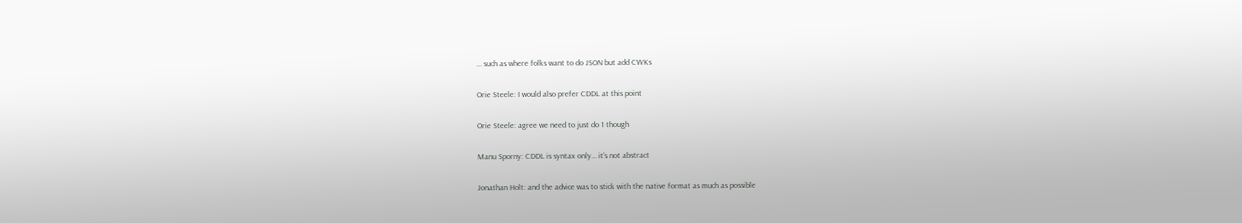… such as where folks want to do JSON but add CWKs

Orie Steele: I would also prefer CDDL at this point

Orie Steele: agree we need to just do 1 though

Manu Sporny: CDDL is syntax only… it’s not abstract

Jonathan Holt: and the advice was to stick with the native format as much as possible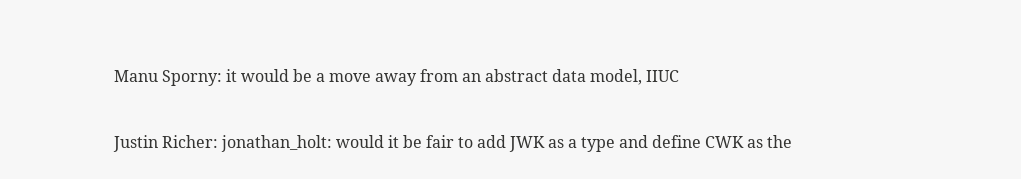Manu Sporny: it would be a move away from an abstract data model, IIUC

Justin Richer: jonathan_holt: would it be fair to add JWK as a type and define CWK as the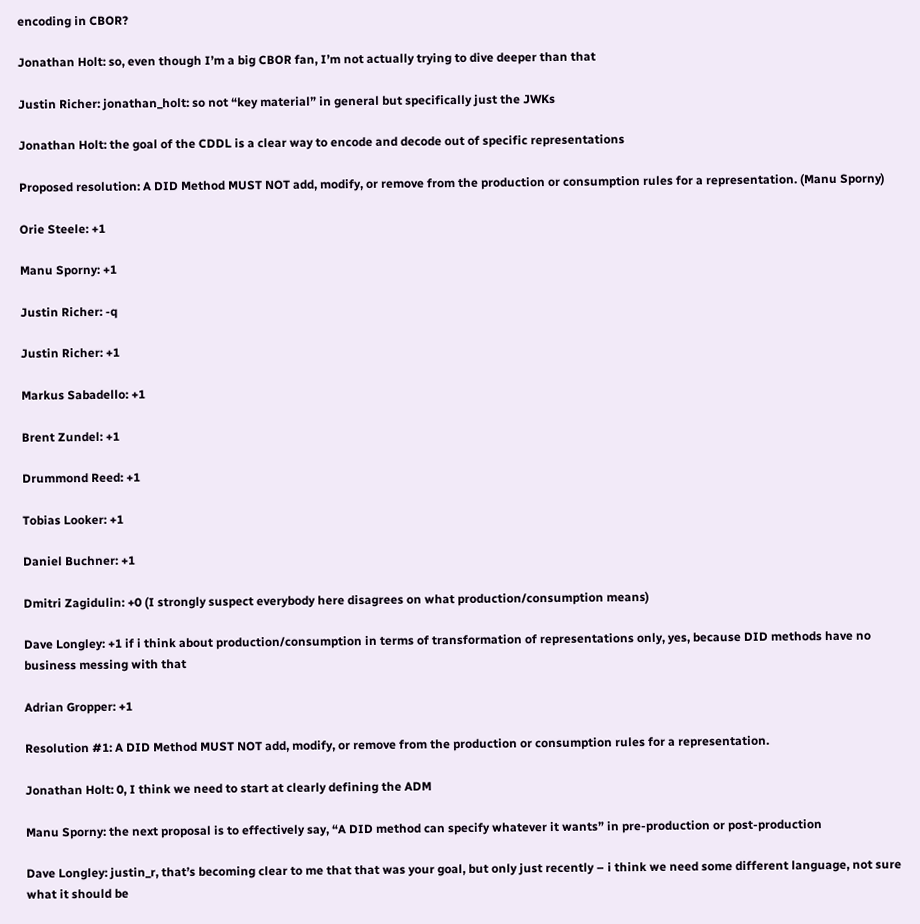encoding in CBOR?

Jonathan Holt: so, even though I’m a big CBOR fan, I’m not actually trying to dive deeper than that

Justin Richer: jonathan_holt: so not “key material” in general but specifically just the JWKs

Jonathan Holt: the goal of the CDDL is a clear way to encode and decode out of specific representations

Proposed resolution: A DID Method MUST NOT add, modify, or remove from the production or consumption rules for a representation. (Manu Sporny)

Orie Steele: +1

Manu Sporny: +1

Justin Richer: -q

Justin Richer: +1

Markus Sabadello: +1

Brent Zundel: +1

Drummond Reed: +1

Tobias Looker: +1

Daniel Buchner: +1

Dmitri Zagidulin: +0 (I strongly suspect everybody here disagrees on what production/consumption means)

Dave Longley: +1 if i think about production/consumption in terms of transformation of representations only, yes, because DID methods have no business messing with that

Adrian Gropper: +1

Resolution #1: A DID Method MUST NOT add, modify, or remove from the production or consumption rules for a representation.

Jonathan Holt: 0, I think we need to start at clearly defining the ADM

Manu Sporny: the next proposal is to effectively say, “A DID method can specify whatever it wants” in pre-production or post-production

Dave Longley: justin_r, that’s becoming clear to me that that was your goal, but only just recently – i think we need some different language, not sure what it should be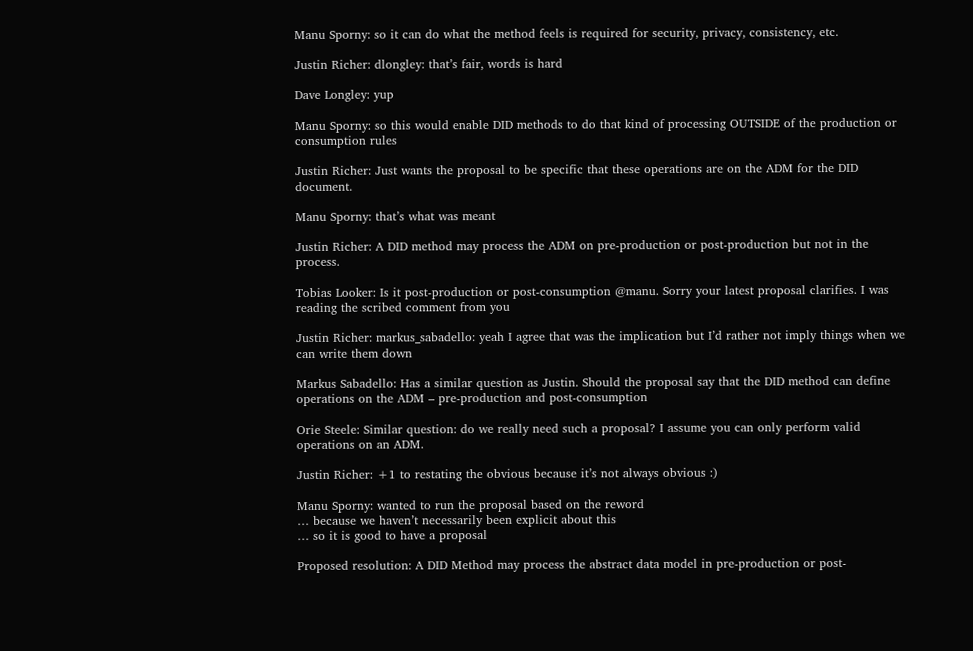Manu Sporny: so it can do what the method feels is required for security, privacy, consistency, etc.

Justin Richer: dlongley: that’s fair, words is hard

Dave Longley: yup

Manu Sporny: so this would enable DID methods to do that kind of processing OUTSIDE of the production or consumption rules

Justin Richer: Just wants the proposal to be specific that these operations are on the ADM for the DID document.

Manu Sporny: that’s what was meant

Justin Richer: A DID method may process the ADM on pre-production or post-production but not in the process.

Tobias Looker: Is it post-production or post-consumption @manu. Sorry your latest proposal clarifies. I was reading the scribed comment from you

Justin Richer: markus_sabadello: yeah I agree that was the implication but I’d rather not imply things when we can write them down

Markus Sabadello: Has a similar question as Justin. Should the proposal say that the DID method can define operations on the ADM – pre-production and post-consumption

Orie Steele: Similar question: do we really need such a proposal? I assume you can only perform valid operations on an ADM.

Justin Richer: +1 to restating the obvious because it’s not always obvious :)

Manu Sporny: wanted to run the proposal based on the reword
… because we haven’t necessarily been explicit about this
… so it is good to have a proposal

Proposed resolution: A DID Method may process the abstract data model in pre-production or post-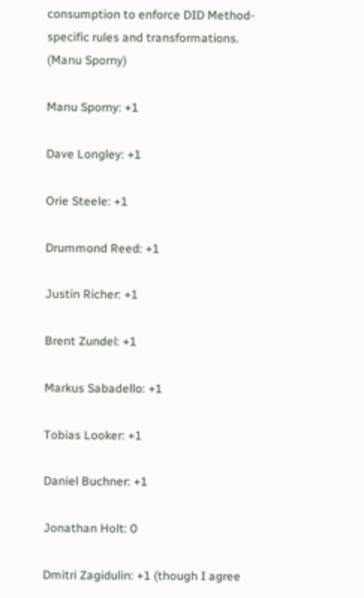consumption to enforce DID Method-specific rules and transformations. (Manu Sporny)

Manu Sporny: +1

Dave Longley: +1

Orie Steele: +1

Drummond Reed: +1

Justin Richer: +1

Brent Zundel: +1

Markus Sabadello: +1

Tobias Looker: +1

Daniel Buchner: +1

Jonathan Holt: 0

Dmitri Zagidulin: +1 (though I agree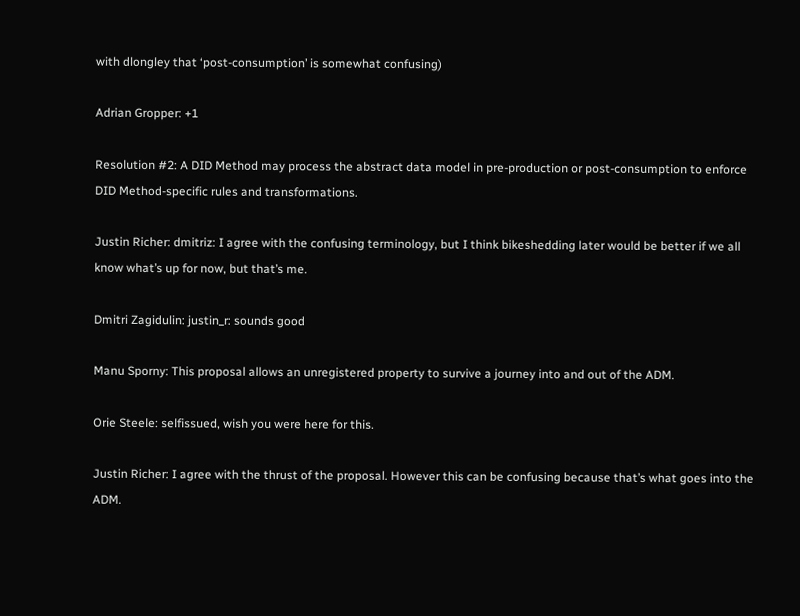with dlongley that ‘post-consumption’ is somewhat confusing)

Adrian Gropper: +1

Resolution #2: A DID Method may process the abstract data model in pre-production or post-consumption to enforce DID Method-specific rules and transformations.

Justin Richer: dmitriz: I agree with the confusing terminology, but I think bikeshedding later would be better if we all know what’s up for now, but that’s me.

Dmitri Zagidulin: justin_r: sounds good

Manu Sporny: This proposal allows an unregistered property to survive a journey into and out of the ADM.

Orie Steele: selfissued, wish you were here for this.

Justin Richer: I agree with the thrust of the proposal. However this can be confusing because that’s what goes into the ADM.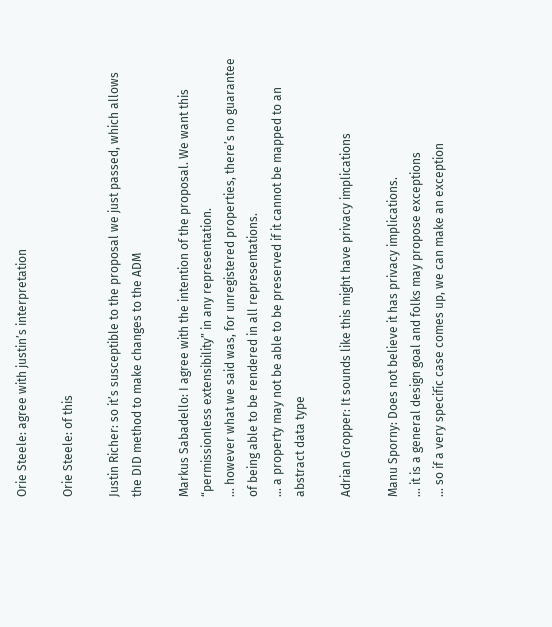Orie Steele: agree with justin’s interpretation

Orie Steele: of this

Justin Richer: so it’s susceptible to the proposal we just passed, which allows the DID method to make changes to the ADM

Markus Sabadello: I agree with the intention of the proposal. We want this “permissionless extensibility” in any representation.
… however what we said was, for unregistered properties, there’s no guarantee of being able to be rendered in all representations.
… a property may not be able to be preserved if it cannot be mapped to an abstract data type

Adrian Gropper: It sounds like this might have privacy implications

Manu Sporny: Does not believe it has privacy implications.
… it is a general design goal and folks may propose exceptions
… so if a very specific case comes up, we can make an exception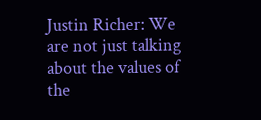Justin Richer: We are not just talking about the values of the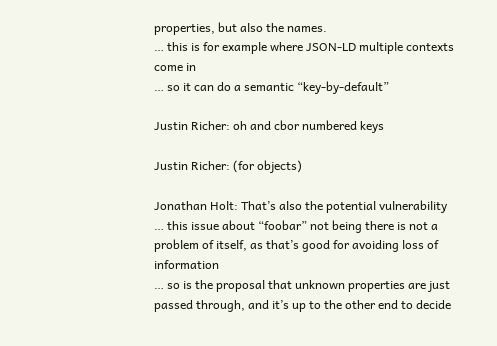properties, but also the names.
… this is for example where JSON-LD multiple contexts come in
… so it can do a semantic “key-by-default”

Justin Richer: oh and cbor numbered keys

Justin Richer: (for objects)

Jonathan Holt: That’s also the potential vulnerability
… this issue about “foobar” not being there is not a problem of itself, as that’s good for avoiding loss of information
… so is the proposal that unknown properties are just passed through, and it’s up to the other end to decide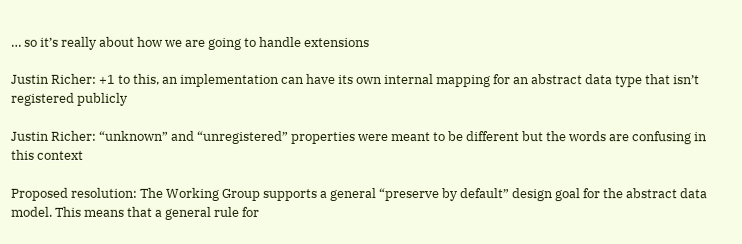… so it’s really about how we are going to handle extensions

Justin Richer: +1 to this, an implementation can have its own internal mapping for an abstract data type that isn’t registered publicly

Justin Richer: “unknown” and “unregistered” properties were meant to be different but the words are confusing in this context

Proposed resolution: The Working Group supports a general “preserve by default” design goal for the abstract data model. This means that a general rule for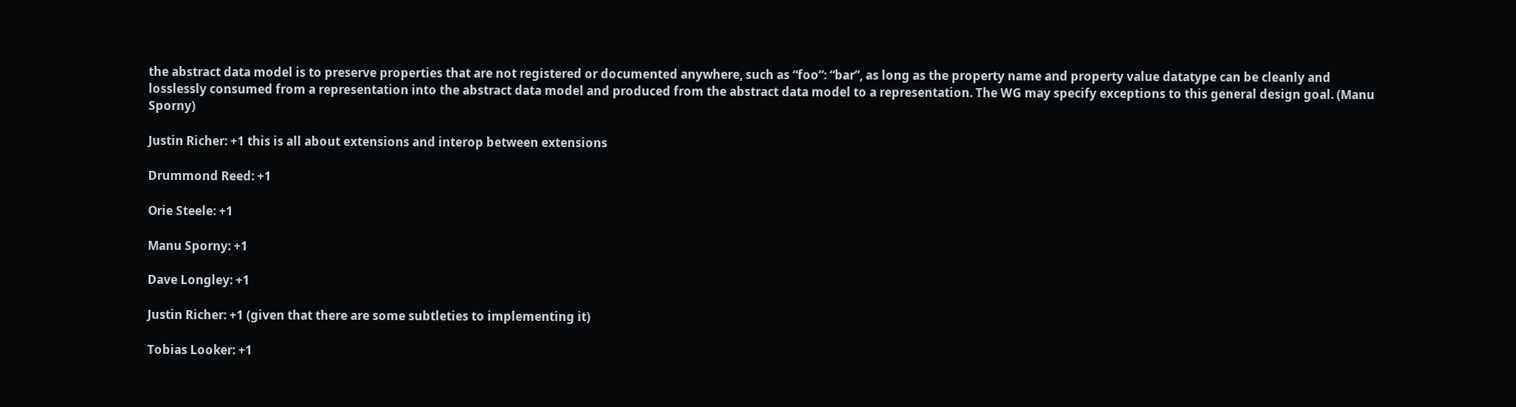the abstract data model is to preserve properties that are not registered or documented anywhere, such as “foo”: “bar”, as long as the property name and property value datatype can be cleanly and losslessly consumed from a representation into the abstract data model and produced from the abstract data model to a representation. The WG may specify exceptions to this general design goal. (Manu Sporny)

Justin Richer: +1 this is all about extensions and interop between extensions

Drummond Reed: +1

Orie Steele: +1

Manu Sporny: +1

Dave Longley: +1

Justin Richer: +1 (given that there are some subtleties to implementing it)

Tobias Looker: +1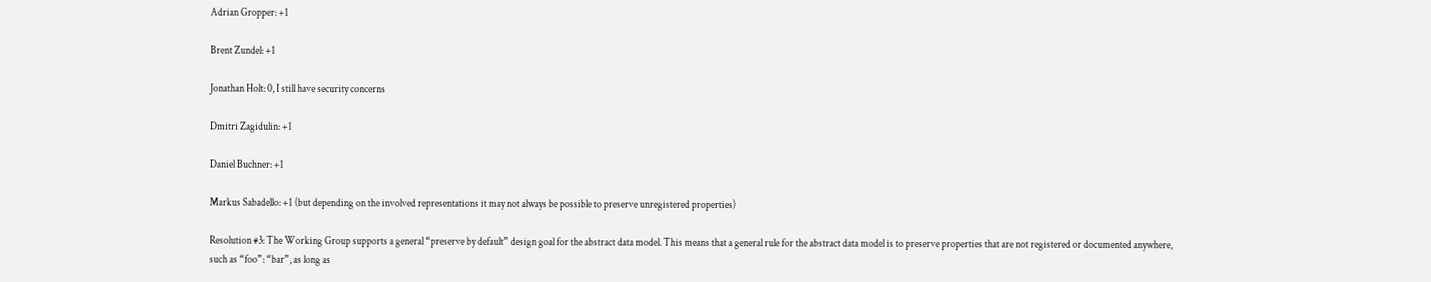Adrian Gropper: +1

Brent Zundel: +1

Jonathan Holt: 0, I still have security concerns

Dmitri Zagidulin: +1

Daniel Buchner: +1

Markus Sabadello: +1 (but depending on the involved representations it may not always be possible to preserve unregistered properties)

Resolution #3: The Working Group supports a general “preserve by default” design goal for the abstract data model. This means that a general rule for the abstract data model is to preserve properties that are not registered or documented anywhere, such as “foo”: “bar”, as long as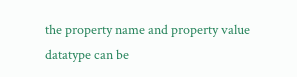the property name and property value datatype can be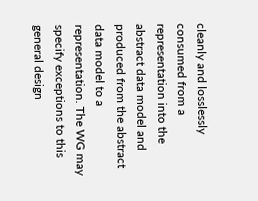cleanly and losslessly consumed from a representation into the abstract data model and produced from the abstract data model to a representation. The WG may specify exceptions to this general design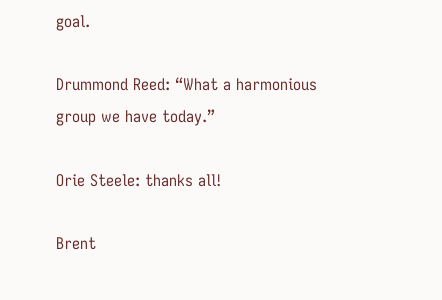goal.

Drummond Reed: “What a harmonious group we have today.”

Orie Steele: thanks all!

Brent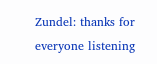Zundel: thanks for everyone listening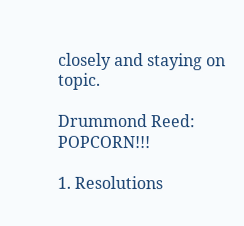closely and staying on topic.

Drummond Reed: POPCORN!!!

1. Resolutions